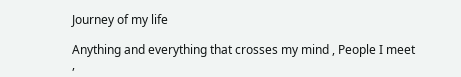Journey of my life

Anything and everything that crosses my mind , People I meet ,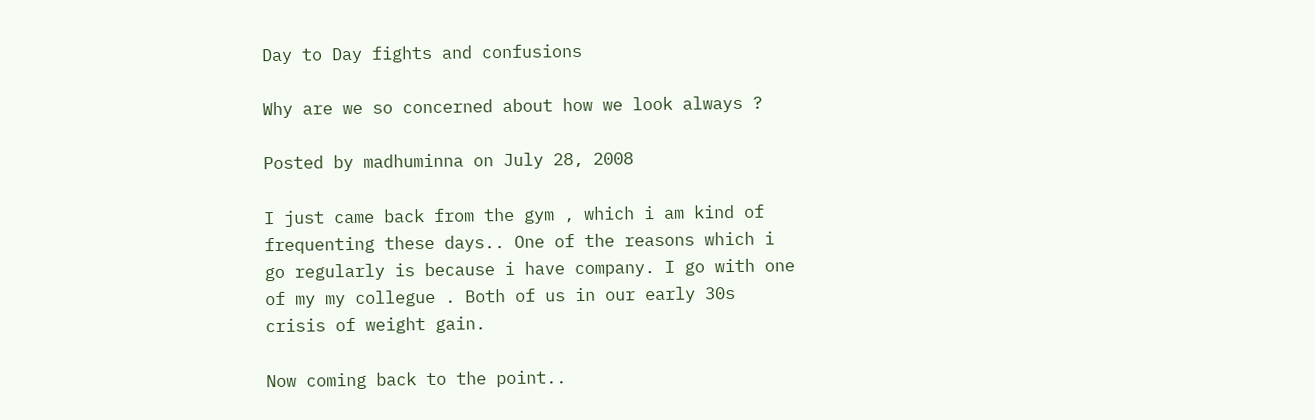Day to Day fights and confusions

Why are we so concerned about how we look always ?

Posted by madhuminna on July 28, 2008

I just came back from the gym , which i am kind of frequenting these days.. One of the reasons which i go regularly is because i have company. I go with one of my my collegue . Both of us in our early 30s crisis of weight gain.

Now coming back to the point..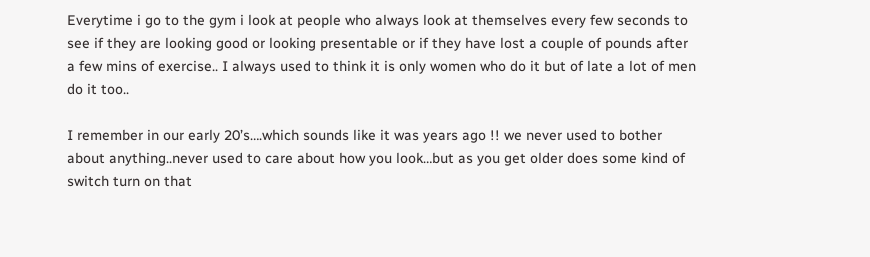Everytime i go to the gym i look at people who always look at themselves every few seconds to see if they are looking good or looking presentable or if they have lost a couple of pounds after a few mins of exercise.. I always used to think it is only women who do it but of late a lot of men do it too..

I remember in our early 20’s….which sounds like it was years ago !! we never used to bother about anything..never used to care about how you look…but as you get older does some kind of switch turn on that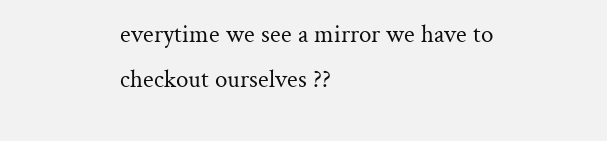everytime we see a mirror we have to checkout ourselves ??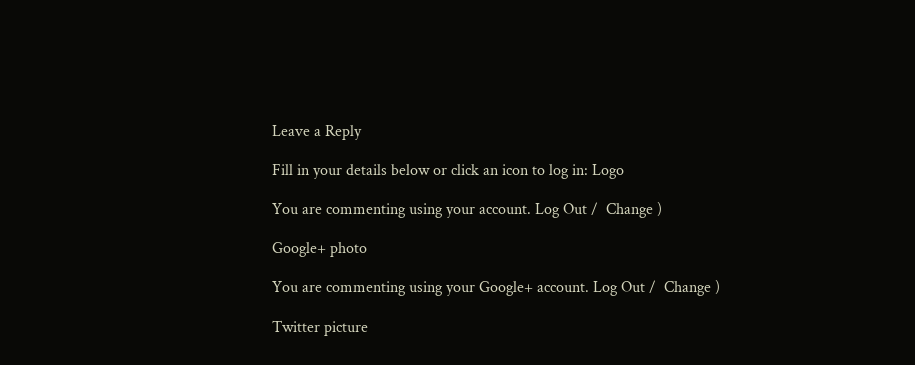Leave a Reply

Fill in your details below or click an icon to log in: Logo

You are commenting using your account. Log Out /  Change )

Google+ photo

You are commenting using your Google+ account. Log Out /  Change )

Twitter picture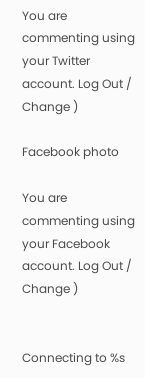You are commenting using your Twitter account. Log Out /  Change )

Facebook photo

You are commenting using your Facebook account. Log Out /  Change )


Connecting to %s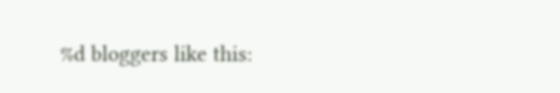%d bloggers like this: